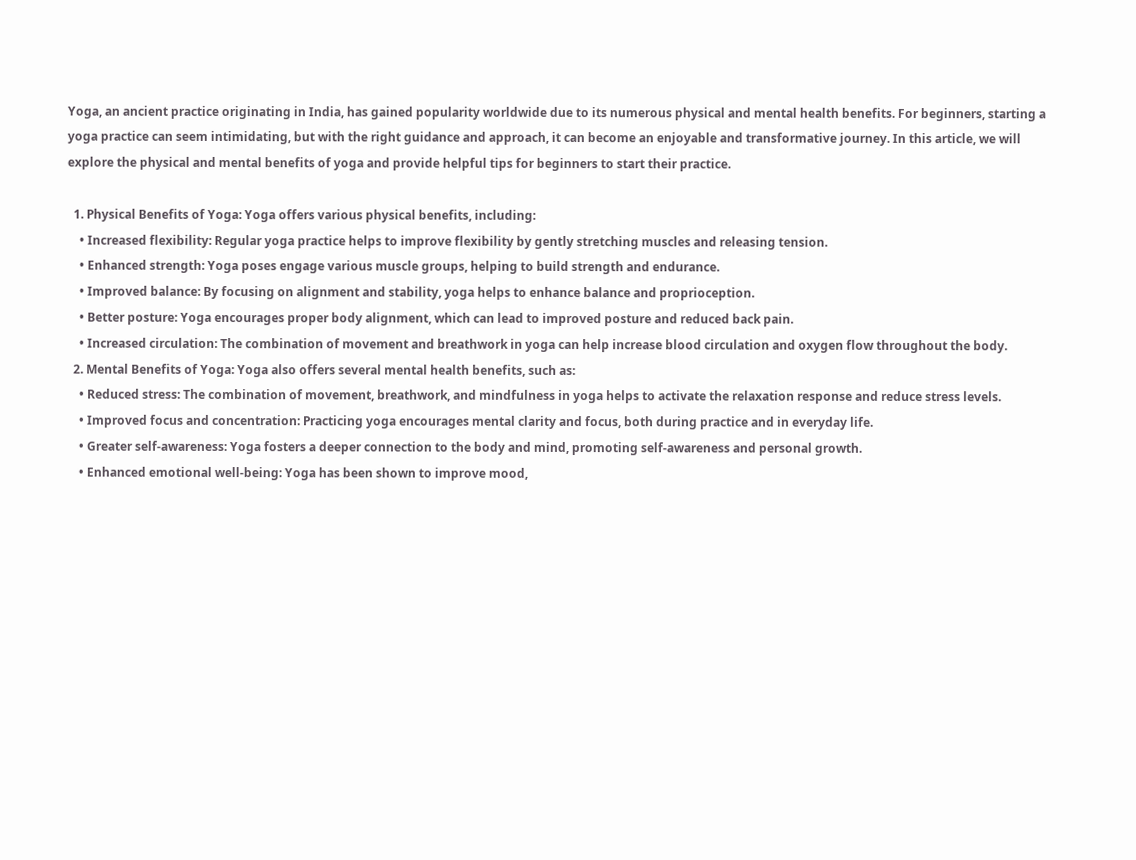Yoga, an ancient practice originating in India, has gained popularity worldwide due to its numerous physical and mental health benefits. For beginners, starting a yoga practice can seem intimidating, but with the right guidance and approach, it can become an enjoyable and transformative journey. In this article, we will explore the physical and mental benefits of yoga and provide helpful tips for beginners to start their practice.

  1. Physical Benefits of Yoga: Yoga offers various physical benefits, including:
    • Increased flexibility: Regular yoga practice helps to improve flexibility by gently stretching muscles and releasing tension.
    • Enhanced strength: Yoga poses engage various muscle groups, helping to build strength and endurance.
    • Improved balance: By focusing on alignment and stability, yoga helps to enhance balance and proprioception.
    • Better posture: Yoga encourages proper body alignment, which can lead to improved posture and reduced back pain.
    • Increased circulation: The combination of movement and breathwork in yoga can help increase blood circulation and oxygen flow throughout the body.
  2. Mental Benefits of Yoga: Yoga also offers several mental health benefits, such as:
    • Reduced stress: The combination of movement, breathwork, and mindfulness in yoga helps to activate the relaxation response and reduce stress levels.
    • Improved focus and concentration: Practicing yoga encourages mental clarity and focus, both during practice and in everyday life.
    • Greater self-awareness: Yoga fosters a deeper connection to the body and mind, promoting self-awareness and personal growth.
    • Enhanced emotional well-being: Yoga has been shown to improve mood,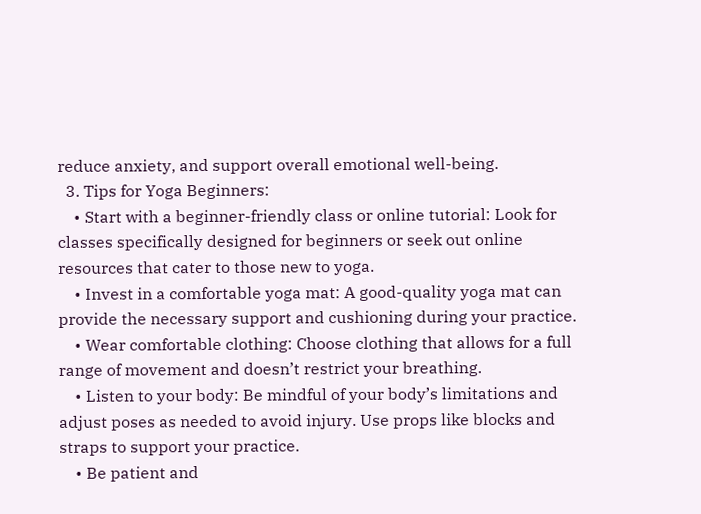reduce anxiety, and support overall emotional well-being.
  3. Tips for Yoga Beginners:
    • Start with a beginner-friendly class or online tutorial: Look for classes specifically designed for beginners or seek out online resources that cater to those new to yoga.
    • Invest in a comfortable yoga mat: A good-quality yoga mat can provide the necessary support and cushioning during your practice.
    • Wear comfortable clothing: Choose clothing that allows for a full range of movement and doesn’t restrict your breathing.
    • Listen to your body: Be mindful of your body’s limitations and adjust poses as needed to avoid injury. Use props like blocks and straps to support your practice.
    • Be patient and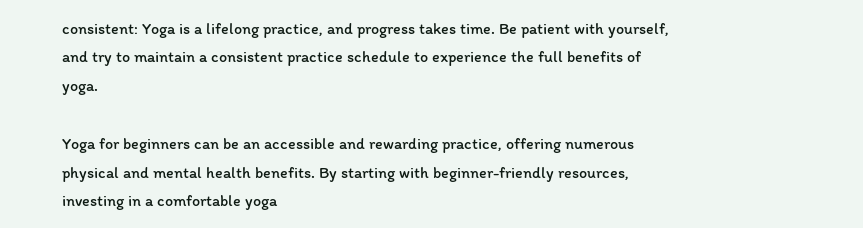consistent: Yoga is a lifelong practice, and progress takes time. Be patient with yourself, and try to maintain a consistent practice schedule to experience the full benefits of yoga.

Yoga for beginners can be an accessible and rewarding practice, offering numerous physical and mental health benefits. By starting with beginner-friendly resources, investing in a comfortable yoga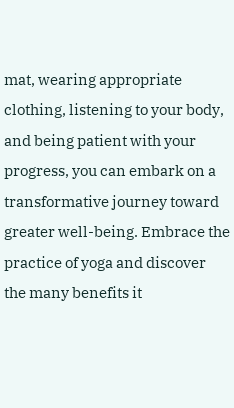mat, wearing appropriate clothing, listening to your body, and being patient with your progress, you can embark on a transformative journey toward greater well-being. Embrace the practice of yoga and discover the many benefits it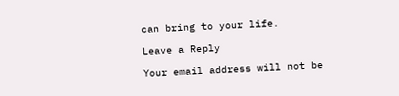can bring to your life.

Leave a Reply

Your email address will not be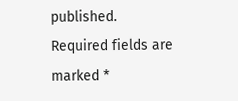published. Required fields are marked *